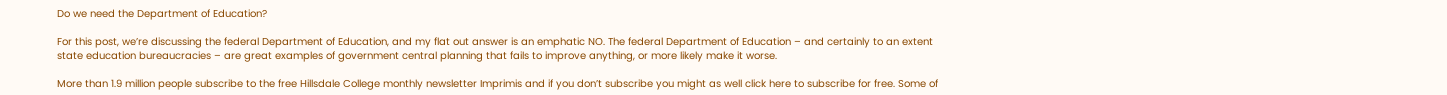Do we need the Department of Education?

For this post, we’re discussing the federal Department of Education, and my flat out answer is an emphatic NO. The federal Department of Education – and certainly to an extent state education bureaucracies – are great examples of government central planning that fails to improve anything, or more likely make it worse.

More than 1.9 million people subscribe to the free Hillsdale College monthly newsletter Imprimis and if you don’t subscribe you might as well click here to subscribe for free. Some of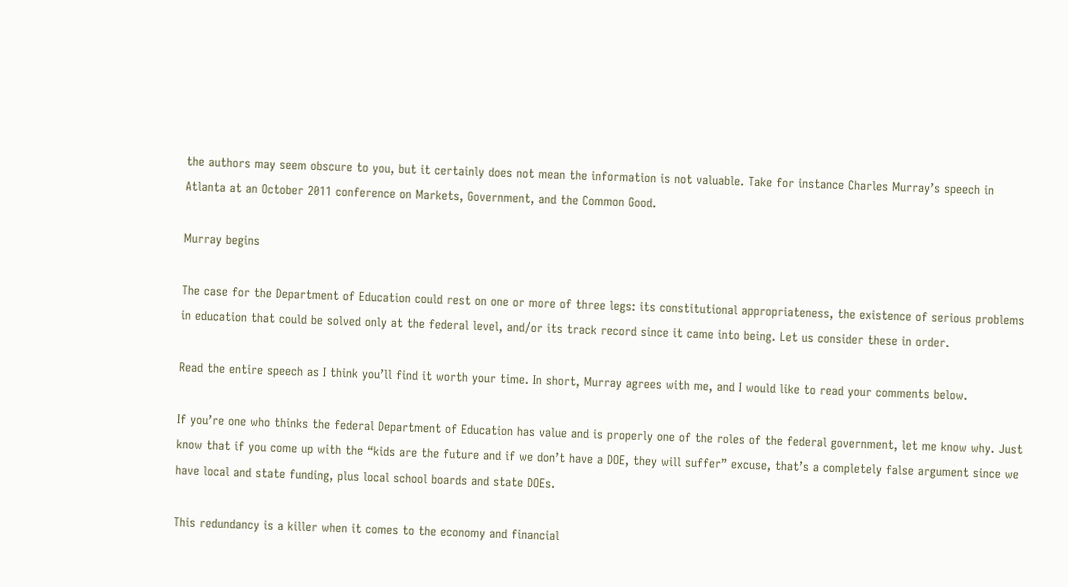the authors may seem obscure to you, but it certainly does not mean the information is not valuable. Take for instance Charles Murray’s speech in Atlanta at an October 2011 conference on Markets, Government, and the Common Good.

Murray begins

The case for the Department of Education could rest on one or more of three legs: its constitutional appropriateness, the existence of serious problems in education that could be solved only at the federal level, and/or its track record since it came into being. Let us consider these in order.

Read the entire speech as I think you’ll find it worth your time. In short, Murray agrees with me, and I would like to read your comments below.

If you’re one who thinks the federal Department of Education has value and is properly one of the roles of the federal government, let me know why. Just know that if you come up with the “kids are the future and if we don’t have a DOE, they will suffer” excuse, that’s a completely false argument since we have local and state funding, plus local school boards and state DOEs.

This redundancy is a killer when it comes to the economy and financial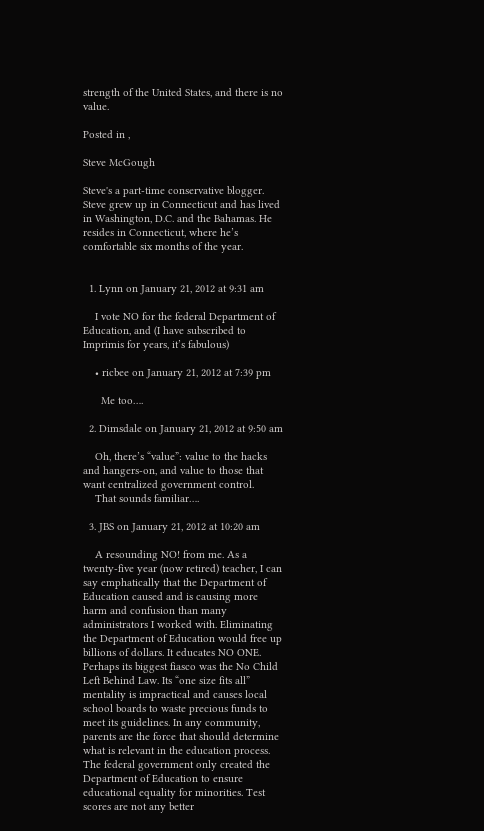strength of the United States, and there is no value.

Posted in ,

Steve McGough

Steve's a part-time conservative blogger. Steve grew up in Connecticut and has lived in Washington, D.C. and the Bahamas. He resides in Connecticut, where he’s comfortable six months of the year.


  1. Lynn on January 21, 2012 at 9:31 am

    I vote NO for the federal Department of Education, and (I have subscribed to Imprimis for years, it’s fabulous)

    • ricbee on January 21, 2012 at 7:39 pm

      Me too….

  2. Dimsdale on January 21, 2012 at 9:50 am

    Oh, there’s “value”: value to the hacks and hangers-on, and value to those that want centralized government control.
    That sounds familiar….

  3. JBS on January 21, 2012 at 10:20 am

    A resounding NO! from me. As a twenty-five year (now retired) teacher, I can say emphatically that the Department of Education caused and is causing more harm and confusion than many administrators I worked with. Eliminating the Department of Education would free up billions of dollars. It educates NO ONE. Perhaps its biggest fiasco was the No Child Left Behind Law. Its “one size fits all” mentality is impractical and causes local school boards to waste precious funds to meet its guidelines. In any community, parents are the force that should determine what is relevant in the education process. The federal government only created the Department of Education to ensure educational equality for minorities. Test scores are not any better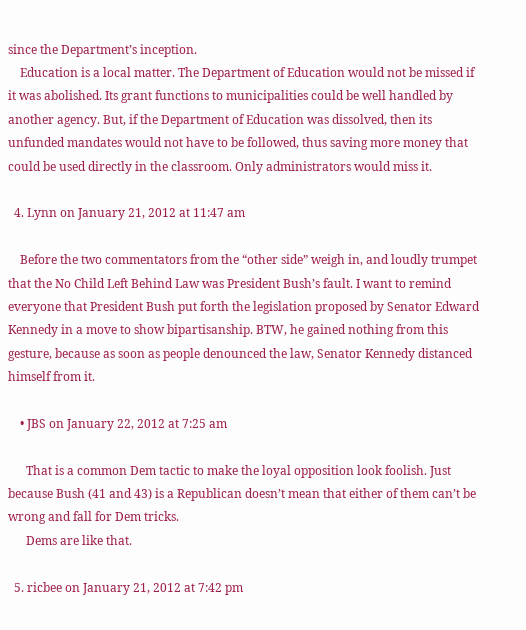since the Department’s inception.
    Education is a local matter. The Department of Education would not be missed if it was abolished. Its grant functions to municipalities could be well handled by another agency. But, if the Department of Education was dissolved, then its unfunded mandates would not have to be followed, thus saving more money that could be used directly in the classroom. Only administrators would miss it.

  4. Lynn on January 21, 2012 at 11:47 am

    Before the two commentators from the “other side” weigh in, and loudly trumpet that the No Child Left Behind Law was President Bush’s fault. I want to remind everyone that President Bush put forth the legislation proposed by Senator Edward Kennedy in a move to show bipartisanship. BTW, he gained nothing from this gesture, because as soon as people denounced the law, Senator Kennedy distanced himself from it.

    • JBS on January 22, 2012 at 7:25 am

      That is a common Dem tactic to make the loyal opposition look foolish. Just because Bush (41 and 43) is a Republican doesn’t mean that either of them can’t be wrong and fall for Dem tricks.
      Dems are like that.

  5. ricbee on January 21, 2012 at 7:42 pm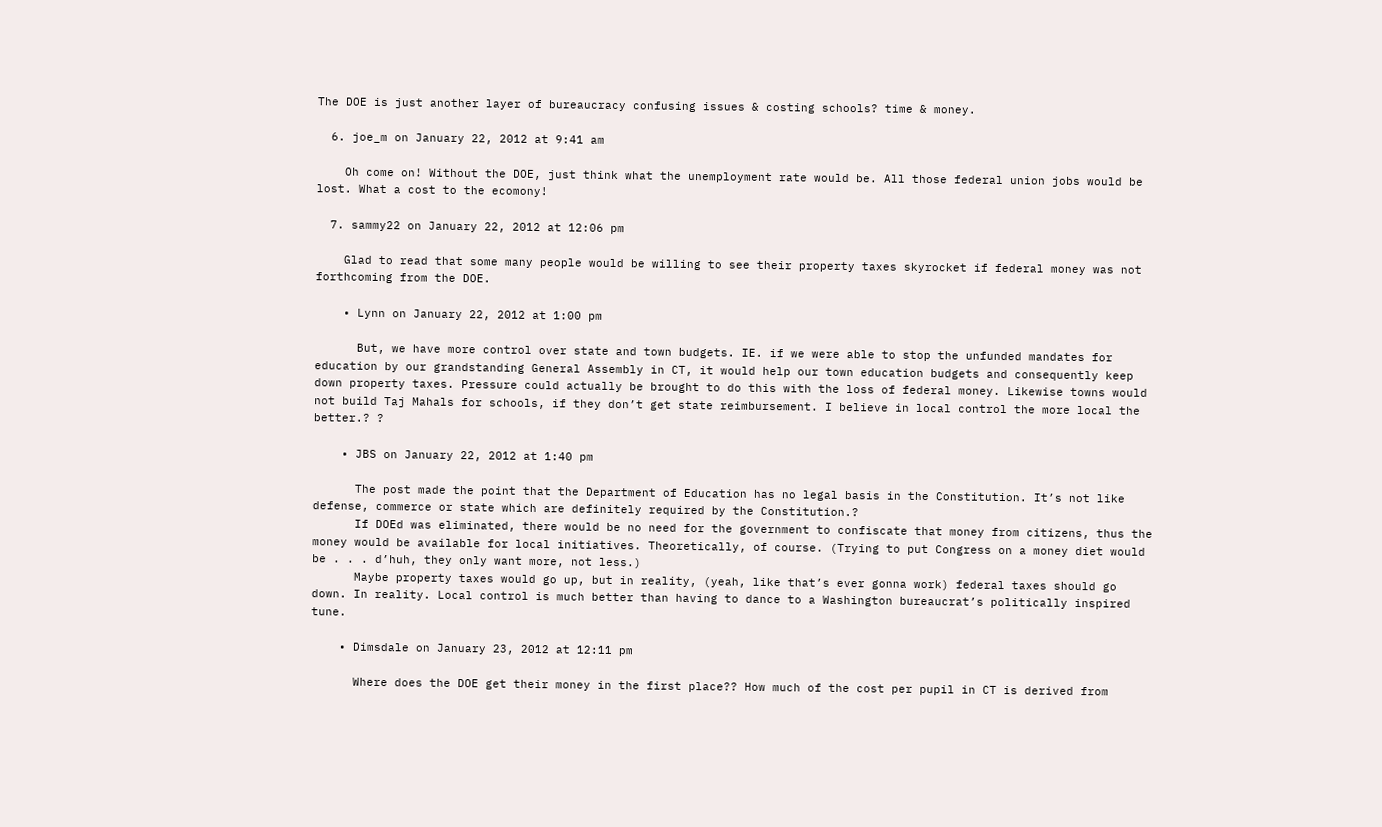The DOE is just another layer of bureaucracy confusing issues & costing schools? time & money.

  6. joe_m on January 22, 2012 at 9:41 am

    Oh come on! Without the DOE, just think what the unemployment rate would be. All those federal union jobs would be lost. What a cost to the ecomony!

  7. sammy22 on January 22, 2012 at 12:06 pm

    Glad to read that some many people would be willing to see their property taxes skyrocket if federal money was not forthcoming from the DOE.

    • Lynn on January 22, 2012 at 1:00 pm

      But, we have more control over state and town budgets. IE. if we were able to stop the unfunded mandates for education by our grandstanding General Assembly in CT, it would help our town education budgets and consequently keep down property taxes. Pressure could actually be brought to do this with the loss of federal money. Likewise towns would not build Taj Mahals for schools, if they don’t get state reimbursement. I believe in local control the more local the better.? ?

    • JBS on January 22, 2012 at 1:40 pm

      The post made the point that the Department of Education has no legal basis in the Constitution. It’s not like defense, commerce or state which are definitely required by the Constitution.?
      If DOEd was eliminated, there would be no need for the government to confiscate that money from citizens, thus the money would be available for local initiatives. Theoretically, of course. (Trying to put Congress on a money diet would be . . . d’huh, they only want more, not less.)
      Maybe property taxes would go up, but in reality, (yeah, like that’s ever gonna work) federal taxes should go down. In reality. Local control is much better than having to dance to a Washington bureaucrat’s politically inspired tune.

    • Dimsdale on January 23, 2012 at 12:11 pm

      Where does the DOE get their money in the first place?? How much of the cost per pupil in CT is derived from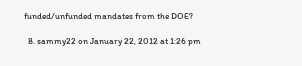funded/unfunded mandates from the DOE?

  8. sammy22 on January 22, 2012 at 1:26 pm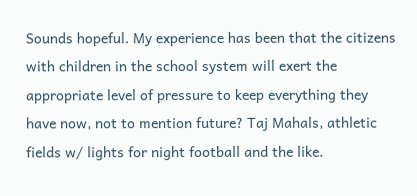Sounds hopeful. My experience has been that the citizens with children in the school system will exert the appropriate level of pressure to keep everything they have now, not to mention future? Taj Mahals, athletic fields w/ lights for night football and the like.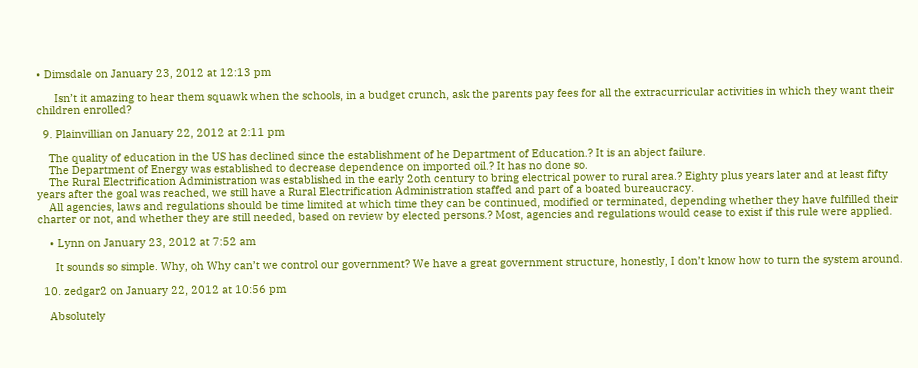• Dimsdale on January 23, 2012 at 12:13 pm

      Isn’t it amazing to hear them squawk when the schools, in a budget crunch, ask the parents pay fees for all the extracurricular activities in which they want their children enrolled?

  9. Plainvillian on January 22, 2012 at 2:11 pm

    The quality of education in the US has declined since the establishment of he Department of Education.? It is an abject failure.
    The Department of Energy was established to decrease dependence on imported oil.? It has no done so.
    The Rural Electrification Administration was established in the early 2oth century to bring electrical power to rural area.? Eighty plus years later and at least fifty years after the goal was reached, we still have a Rural Electrification Administration staffed and part of a boated bureaucracy.
    All agencies, laws and regulations should be time limited at which time they can be continued, modified or terminated, depending whether they have fulfilled their charter or not, and whether they are still needed, based on review by elected persons.? Most, agencies and regulations would cease to exist if this rule were applied.

    • Lynn on January 23, 2012 at 7:52 am

      It sounds so simple. Why, oh Why can’t we control our government? We have a great government structure, honestly, I don’t know how to turn the system around.

  10. zedgar2 on January 22, 2012 at 10:56 pm

    Absolutely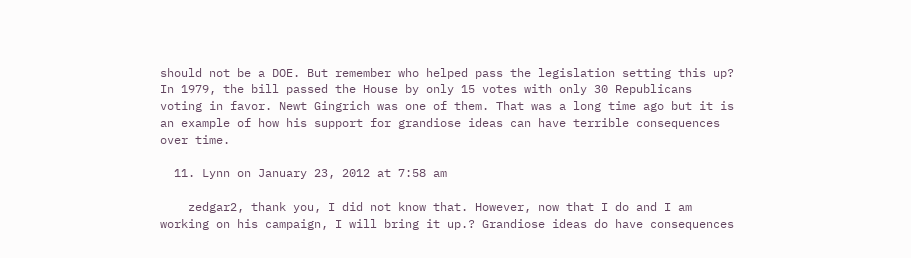should not be a DOE. But remember who helped pass the legislation setting this up? In 1979, the bill passed the House by only 15 votes with only 30 Republicans voting in favor. Newt Gingrich was one of them. That was a long time ago but it is an example of how his support for grandiose ideas can have terrible consequences over time.

  11. Lynn on January 23, 2012 at 7:58 am

    zedgar2, thank you, I did not know that. However, now that I do and I am working on his campaign, I will bring it up.? Grandiose ideas do have consequences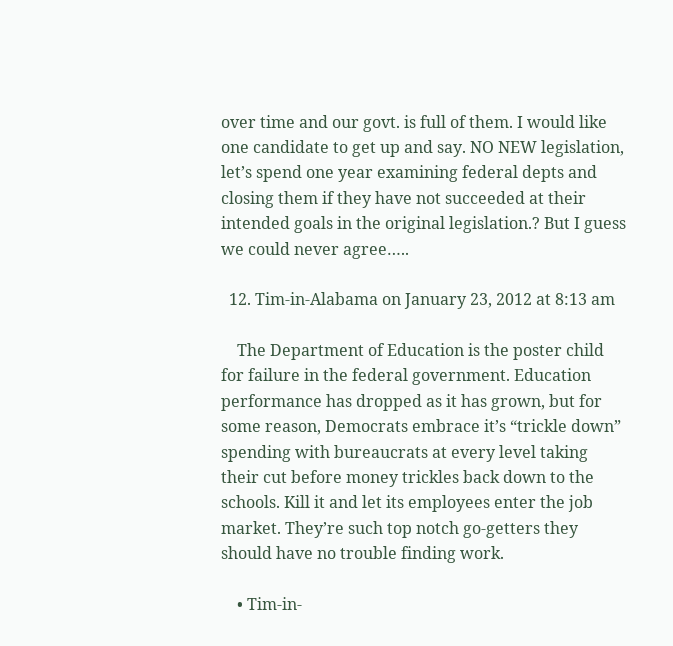over time and our govt. is full of them. I would like one candidate to get up and say. NO NEW legislation, let’s spend one year examining federal depts and closing them if they have not succeeded at their intended goals in the original legislation.? But I guess we could never agree…..

  12. Tim-in-Alabama on January 23, 2012 at 8:13 am

    The Department of Education is the poster child for failure in the federal government. Education performance has dropped as it has grown, but for some reason, Democrats embrace it’s “trickle down” spending with bureaucrats at every level taking their cut before money trickles back down to the schools. Kill it and let its employees enter the job market. They’re such top notch go-getters they should have no trouble finding work.

    • Tim-in-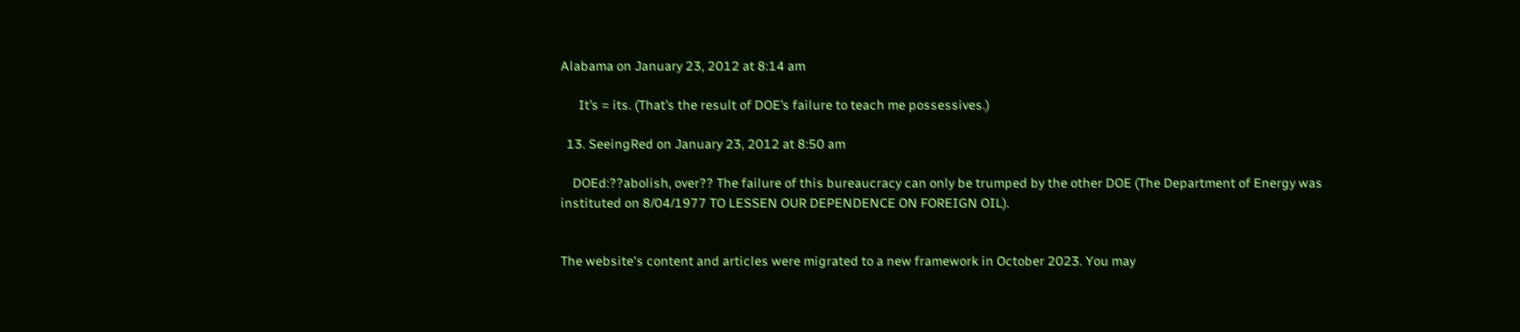Alabama on January 23, 2012 at 8:14 am

      It’s = its. (That’s the result of DOE’s failure to teach me possessives.)

  13. SeeingRed on January 23, 2012 at 8:50 am

    DOEd:??abolish, over?? The failure of this bureaucracy can only be trumped by the other DOE (The Department of Energy was instituted on 8/04/1977 TO LESSEN OUR DEPENDENCE ON FOREIGN OIL).


The website's content and articles were migrated to a new framework in October 2023. You may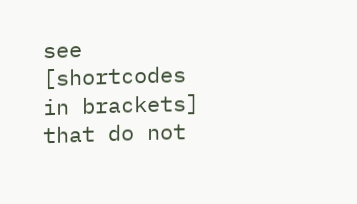see [shortcodes in brackets] that do not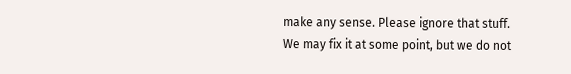make any sense. Please ignore that stuff. We may fix it at some point, but we do not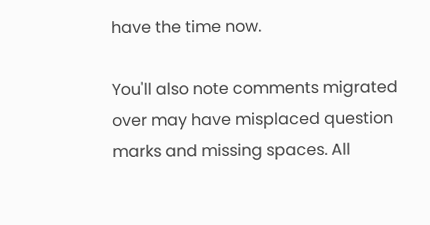have the time now.

You'll also note comments migrated over may have misplaced question marks and missing spaces. All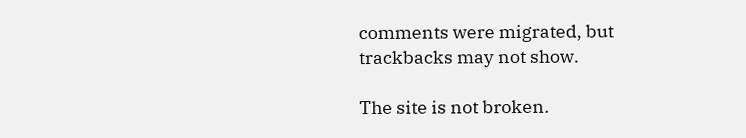comments were migrated, but trackbacks may not show.

The site is not broken.